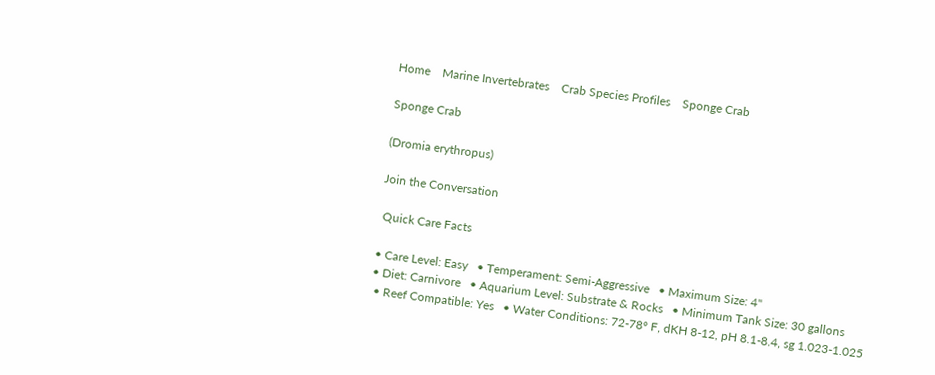Home    Marine Invertebrates    Crab Species Profiles    Sponge Crab

Sponge Crab

(Dromia erythropus)

Join the Conversation

 Quick Care Facts

• Care Level: Easy   • Temperament: Semi-Aggressive   • Maximum Size: 4"
• Diet: Carnivore   • Aquarium Level: Substrate & Rocks   • Minimum Tank Size: 30 gallons
 • Reef Compatible: Yes   • Water Conditions: 72-78° F, dKH 8-12, pH 8.1-8.4, sg 1.023-1.025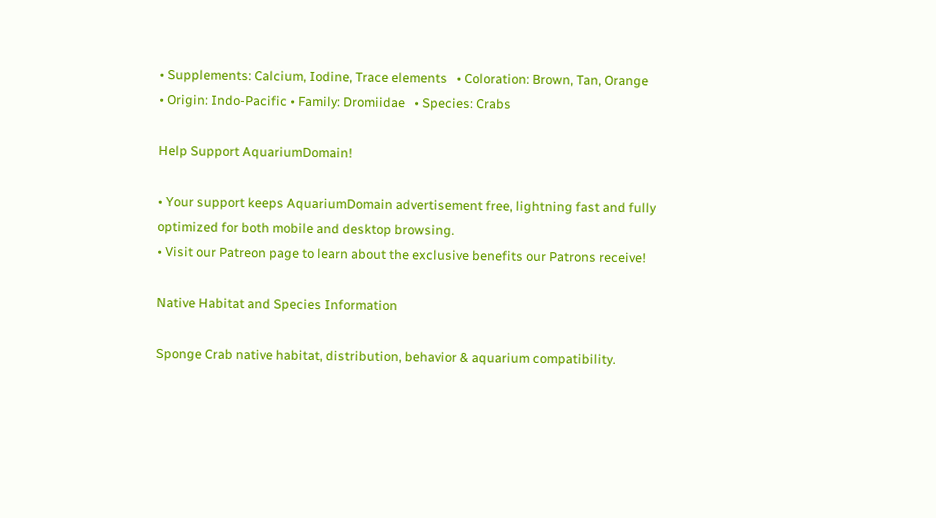• Supplements: Calcium, Iodine, Trace elements   • Coloration: Brown, Tan, Orange
• Origin: Indo-Pacific • Family: Dromiidae   • Species: Crabs

Help Support AquariumDomain!

• Your support keeps AquariumDomain advertisement free, lightning fast and fully optimized for both mobile and desktop browsing.
• Visit our Patreon page to learn about the exclusive benefits our Patrons receive!

Native Habitat and Species Information

Sponge Crab native habitat, distribution, behavior & aquarium compatibility.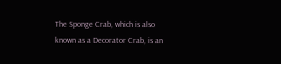The Sponge Crab, which is also known as a Decorator Crab, is an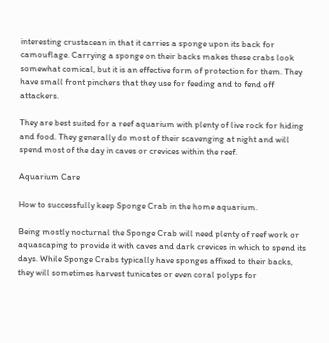interesting crustacean in that it carries a sponge upon its back for camouflage. Carrying a sponge on their backs makes these crabs look somewhat comical, but it is an effective form of protection for them. They have small front pinchers that they use for feeding and to fend off attackers.

They are best suited for a reef aquarium with plenty of live rock for hiding and food. They generally do most of their scavenging at night and will spend most of the day in caves or crevices within the reef.

Aquarium Care

How to successfully keep Sponge Crab in the home aquarium.

Being mostly nocturnal the Sponge Crab will need plenty of reef work or aquascaping to provide it with caves and dark crevices in which to spend its days. While Sponge Crabs typically have sponges affixed to their backs, they will sometimes harvest tunicates or even coral polyps for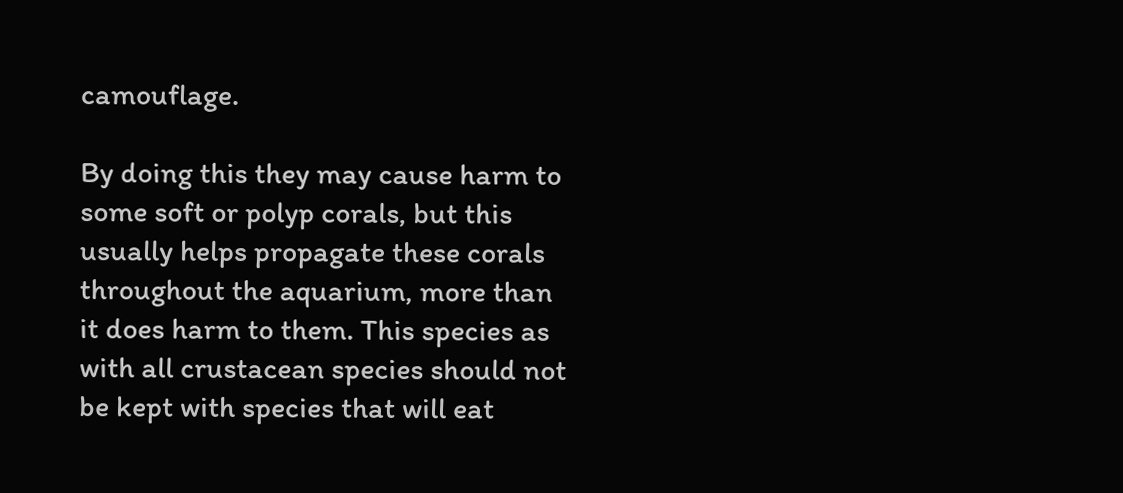camouflage.

By doing this they may cause harm to some soft or polyp corals, but this usually helps propagate these corals throughout the aquarium, more than it does harm to them. This species as with all crustacean species should not be kept with species that will eat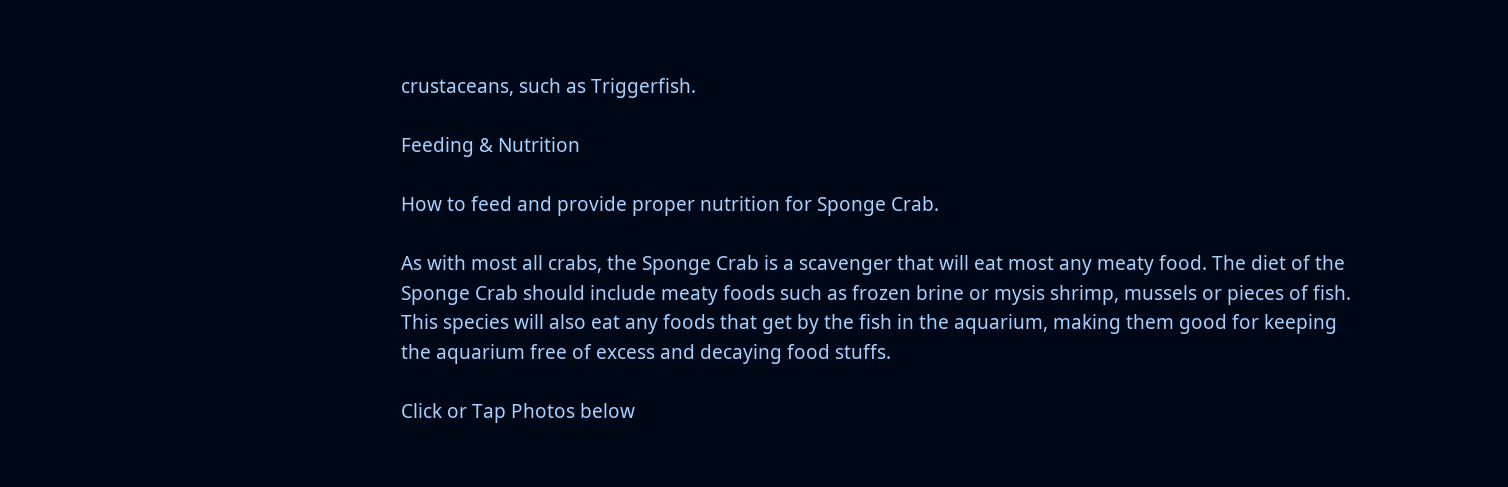crustaceans, such as Triggerfish.

Feeding & Nutrition

How to feed and provide proper nutrition for Sponge Crab.

As with most all crabs, the Sponge Crab is a scavenger that will eat most any meaty food. The diet of the Sponge Crab should include meaty foods such as frozen brine or mysis shrimp, mussels or pieces of fish. This species will also eat any foods that get by the fish in the aquarium, making them good for keeping the aquarium free of excess and decaying food stuffs.

Click or Tap Photos below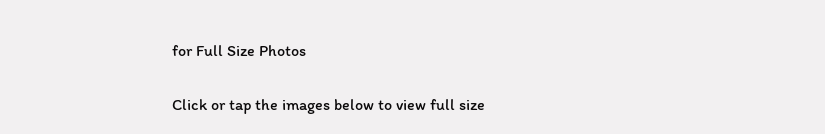for Full Size Photos

Click or tap the images below to view full size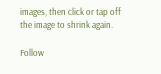images, then click or tap off the image to shrink again.

Follow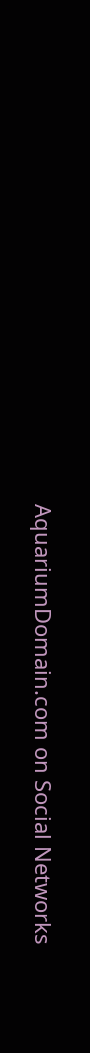AquariumDomain.com on Social Networks